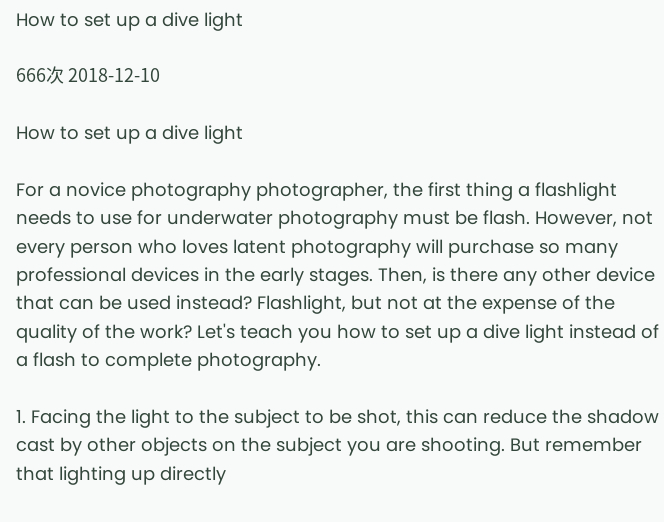How to set up a dive light

666次 2018-12-10

How to set up a dive light

For a novice photography photographer, the first thing a flashlight needs to use for underwater photography must be flash. However, not every person who loves latent photography will purchase so many professional devices in the early stages. Then, is there any other device that can be used instead? Flashlight, but not at the expense of the quality of the work? Let's teach you how to set up a dive light instead of a flash to complete photography.

1. Facing the light to the subject to be shot, this can reduce the shadow cast by other objects on the subject you are shooting. But remember that lighting up directly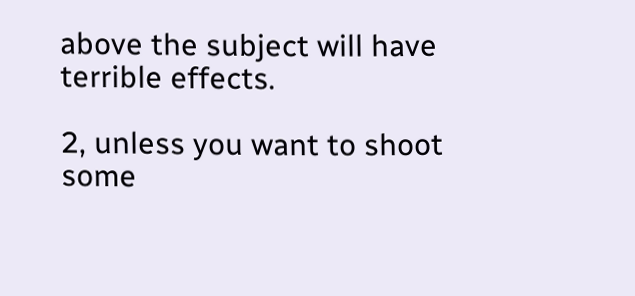above the subject will have terrible effects.

2, unless you want to shoot some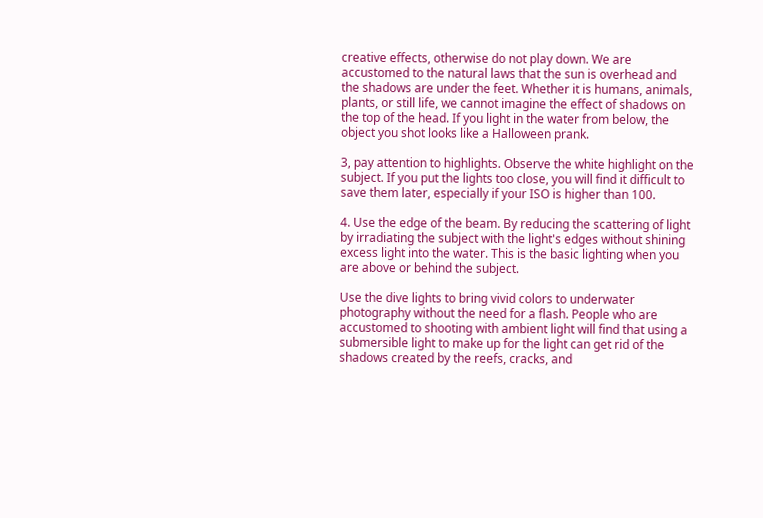creative effects, otherwise do not play down. We are accustomed to the natural laws that the sun is overhead and the shadows are under the feet. Whether it is humans, animals, plants, or still life, we cannot imagine the effect of shadows on the top of the head. If you light in the water from below, the object you shot looks like a Halloween prank.

3, pay attention to highlights. Observe the white highlight on the subject. If you put the lights too close, you will find it difficult to save them later, especially if your ISO is higher than 100.

4. Use the edge of the beam. By reducing the scattering of light by irradiating the subject with the light's edges without shining excess light into the water. This is the basic lighting when you are above or behind the subject.

Use the dive lights to bring vivid colors to underwater photography without the need for a flash. People who are accustomed to shooting with ambient light will find that using a submersible light to make up for the light can get rid of the shadows created by the reefs, cracks, and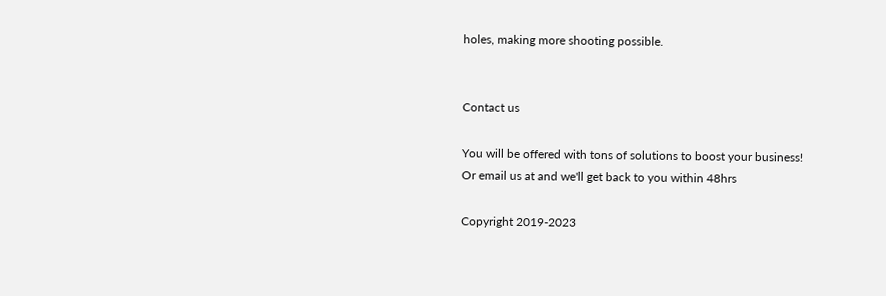holes, making more shooting possible.


Contact us

You will be offered with tons of solutions to boost your business!
Or email us at and we'll get back to you within 48hrs

Copyright 2019-2023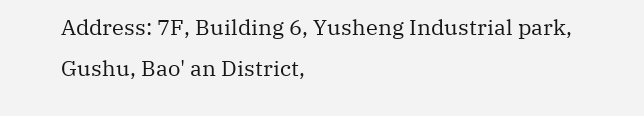Address: 7F, Building 6, Yusheng Industrial park, Gushu, Bao' an District,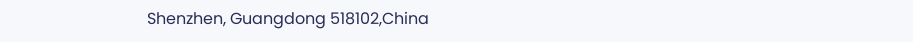Shenzhen, Guangdong 518102,China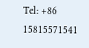Tel: +86 15815571541